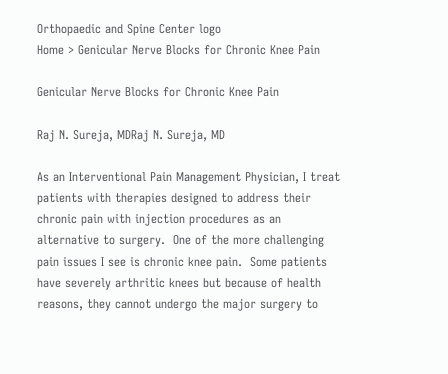Orthopaedic and Spine Center logo
Home > Genicular Nerve Blocks for Chronic Knee Pain

Genicular Nerve Blocks for Chronic Knee Pain

Raj N. Sureja, MDRaj N. Sureja, MD

As an Interventional Pain Management Physician, I treat patients with therapies designed to address their chronic pain with injection procedures as an alternative to surgery.  One of the more challenging pain issues I see is chronic knee pain.  Some patients have severely arthritic knees but because of health reasons, they cannot undergo the major surgery to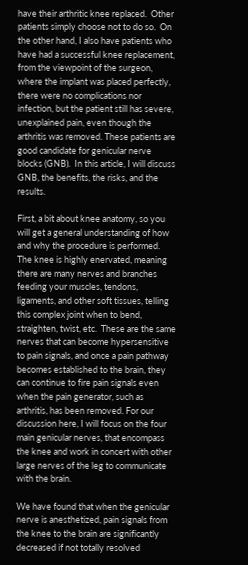have their arthritic knee replaced.  Other patients simply choose not to do so.  On the other hand, I also have patients who have had a successful knee replacement, from the viewpoint of the surgeon, where the implant was placed perfectly, there were no complications nor infection, but the patient still has severe, unexplained pain, even though the arthritis was removed. These patients are good candidate for genicular nerve blocks (GNB).  In this article, I will discuss GNB, the benefits, the risks, and the results.

First, a bit about knee anatomy, so you will get a general understanding of how and why the procedure is performed.  The knee is highly enervated, meaning there are many nerves and branches feeding your muscles, tendons, ligaments, and other soft tissues, telling this complex joint when to bend, straighten, twist, etc.  These are the same nerves that can become hypersensitive to pain signals, and once a pain pathway becomes established to the brain, they can continue to fire pain signals even when the pain generator, such as arthritis, has been removed. For our discussion here, I will focus on the four main genicular nerves, that encompass the knee and work in concert with other large nerves of the leg to communicate with the brain.

We have found that when the genicular nerve is anesthetized, pain signals from the knee to the brain are significantly decreased if not totally resolved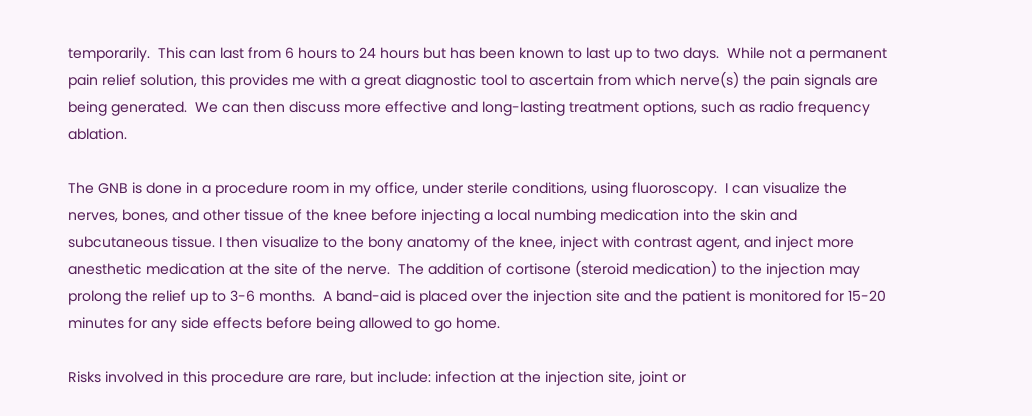temporarily.  This can last from 6 hours to 24 hours but has been known to last up to two days.  While not a permanent pain relief solution, this provides me with a great diagnostic tool to ascertain from which nerve(s) the pain signals are being generated.  We can then discuss more effective and long-lasting treatment options, such as radio frequency ablation.

The GNB is done in a procedure room in my office, under sterile conditions, using fluoroscopy.  I can visualize the nerves, bones, and other tissue of the knee before injecting a local numbing medication into the skin and subcutaneous tissue. I then visualize to the bony anatomy of the knee, inject with contrast agent, and inject more anesthetic medication at the site of the nerve.  The addition of cortisone (steroid medication) to the injection may prolong the relief up to 3-6 months.  A band-aid is placed over the injection site and the patient is monitored for 15-20 minutes for any side effects before being allowed to go home.

Risks involved in this procedure are rare, but include: infection at the injection site, joint or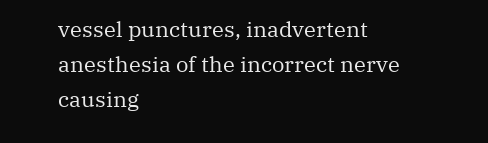vessel punctures, inadvertent anesthesia of the incorrect nerve causing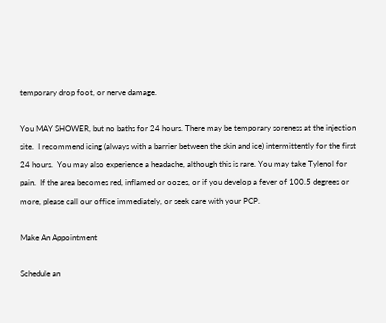temporary drop foot, or nerve damage.

You MAY SHOWER, but no baths for 24 hours. There may be temporary soreness at the injection site.  I recommend icing (always with a barrier between the skin and ice) intermittently for the first 24 hours.  You may also experience a headache, although this is rare. You may take Tylenol for pain.  If the area becomes red, inflamed or oozes, or if you develop a fever of 100.5 degrees or more, please call our office immediately, or seek care with your PCP.

Make An Appointment

Schedule an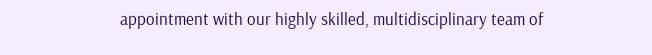appointment with our highly skilled, multidisciplinary team of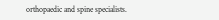orthopaedic and spine specialists.